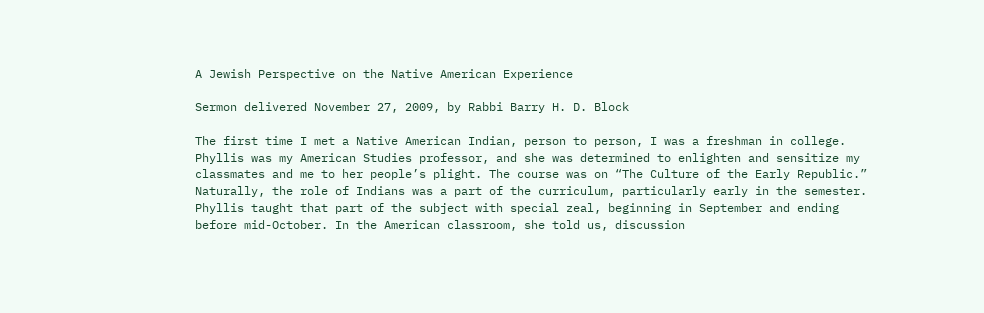A Jewish Perspective on the Native American Experience

Sermon delivered November 27, 2009, by Rabbi Barry H. D. Block

The first time I met a Native American Indian, person to person, I was a freshman in college. Phyllis was my American Studies professor, and she was determined to enlighten and sensitize my classmates and me to her people’s plight. The course was on “The Culture of the Early Republic.” Naturally, the role of Indians was a part of the curriculum, particularly early in the semester. Phyllis taught that part of the subject with special zeal, beginning in September and ending before mid-October. In the American classroom, she told us, discussion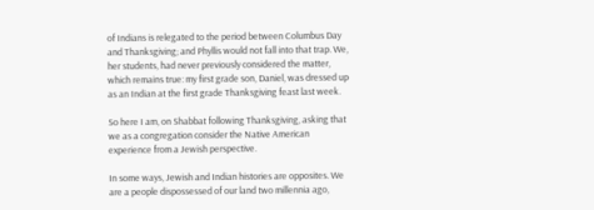of Indians is relegated to the period between Columbus Day and Thanksgiving; and Phyllis would not fall into that trap. We, her students, had never previously considered the matter, which remains true: my first grade son, Daniel, was dressed up as an Indian at the first grade Thanksgiving feast last week.

So here I am, on Shabbat following Thanksgiving, asking that we as a congregation consider the Native American experience from a Jewish perspective.

In some ways, Jewish and Indian histories are opposites. We are a people dispossessed of our land two millennia ago,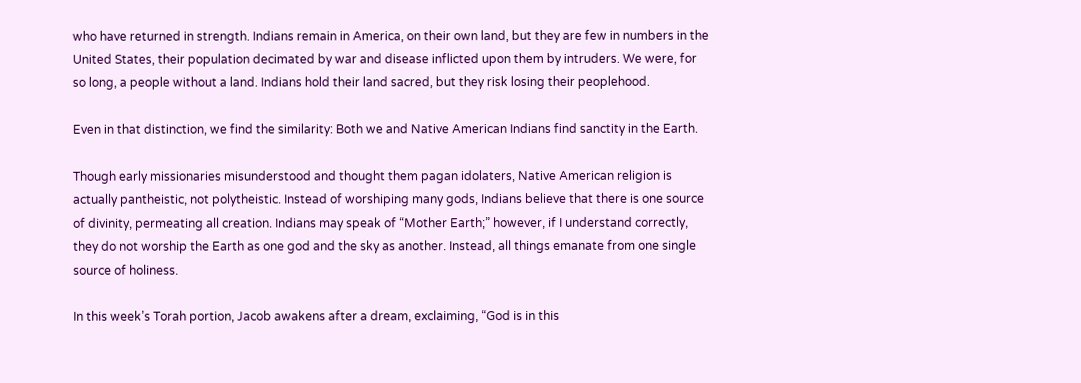who have returned in strength. Indians remain in America, on their own land, but they are few in numbers in the United States, their population decimated by war and disease inflicted upon them by intruders. We were, for so long, a people without a land. Indians hold their land sacred, but they risk losing their peoplehood.

Even in that distinction, we find the similarity: Both we and Native American Indians find sanctity in the Earth.

Though early missionaries misunderstood and thought them pagan idolaters, Native American religion is actually pantheistic, not polytheistic. Instead of worshiping many gods, Indians believe that there is one source of divinity, permeating all creation. Indians may speak of “Mother Earth;” however, if I understand correctly, they do not worship the Earth as one god and the sky as another. Instead, all things emanate from one single source of holiness.

In this week’s Torah portion, Jacob awakens after a dream, exclaiming, “God is in this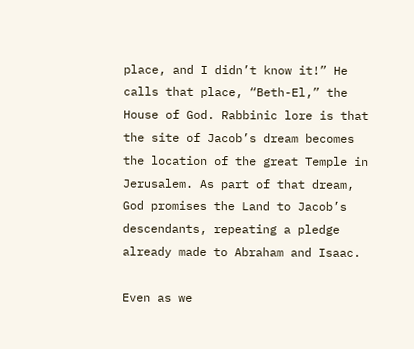place, and I didn’t know it!” He calls that place, “Beth-El,” the House of God. Rabbinic lore is that the site of Jacob’s dream becomes the location of the great Temple in Jerusalem. As part of that dream, God promises the Land to Jacob’s descendants, repeating a pledge already made to Abraham and Isaac.

Even as we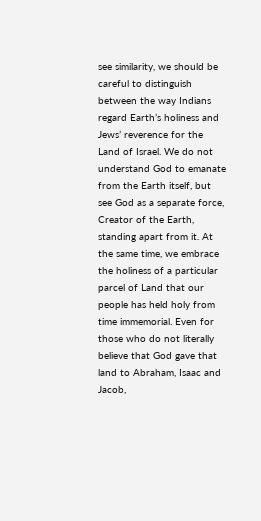see similarity, we should be careful to distinguish between the way Indians regard Earth’s holiness and Jews’ reverence for the Land of Israel. We do not understand God to emanate from the Earth itself, but see God as a separate force, Creator of the Earth, standing apart from it. At the same time, we embrace the holiness of a particular parcel of Land that our people has held holy from time immemorial. Even for those who do not literally believe that God gave that land to Abraham, Isaac and Jacob,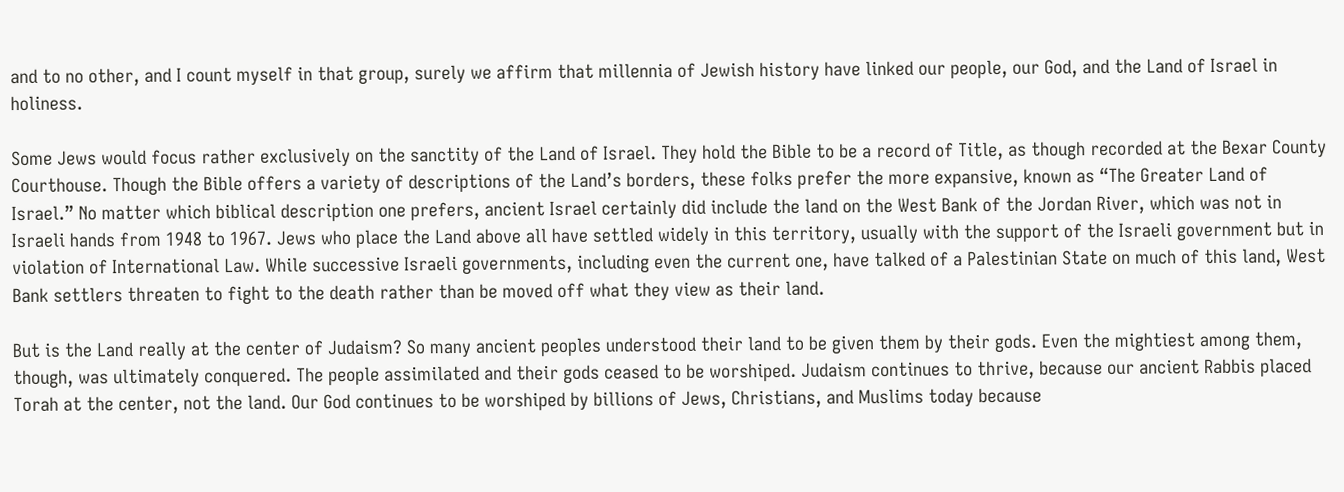and to no other, and I count myself in that group, surely we affirm that millennia of Jewish history have linked our people, our God, and the Land of Israel in holiness.

Some Jews would focus rather exclusively on the sanctity of the Land of Israel. They hold the Bible to be a record of Title, as though recorded at the Bexar County Courthouse. Though the Bible offers a variety of descriptions of the Land’s borders, these folks prefer the more expansive, known as “The Greater Land of Israel.” No matter which biblical description one prefers, ancient Israel certainly did include the land on the West Bank of the Jordan River, which was not in Israeli hands from 1948 to 1967. Jews who place the Land above all have settled widely in this territory, usually with the support of the Israeli government but in violation of International Law. While successive Israeli governments, including even the current one, have talked of a Palestinian State on much of this land, West Bank settlers threaten to fight to the death rather than be moved off what they view as their land.

But is the Land really at the center of Judaism? So many ancient peoples understood their land to be given them by their gods. Even the mightiest among them, though, was ultimately conquered. The people assimilated and their gods ceased to be worshiped. Judaism continues to thrive, because our ancient Rabbis placed Torah at the center, not the land. Our God continues to be worshiped by billions of Jews, Christians, and Muslims today because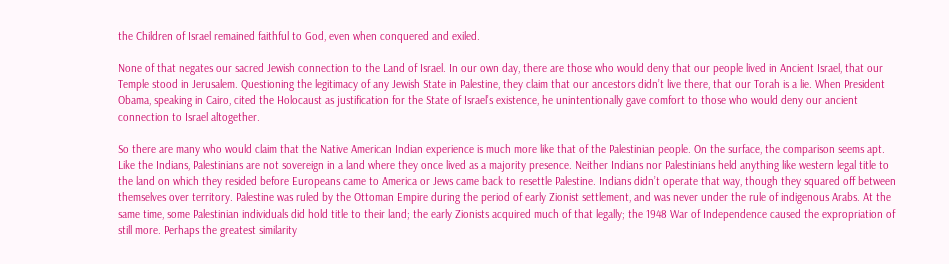the Children of Israel remained faithful to God, even when conquered and exiled.

None of that negates our sacred Jewish connection to the Land of Israel. In our own day, there are those who would deny that our people lived in Ancient Israel, that our Temple stood in Jerusalem. Questioning the legitimacy of any Jewish State in Palestine, they claim that our ancestors didn’t live there, that our Torah is a lie. When President Obama, speaking in Cairo, cited the Holocaust as justification for the State of Israel’s existence, he unintentionally gave comfort to those who would deny our ancient connection to Israel altogether.

So there are many who would claim that the Native American Indian experience is much more like that of the Palestinian people. On the surface, the comparison seems apt. Like the Indians, Palestinians are not sovereign in a land where they once lived as a majority presence. Neither Indians nor Palestinians held anything like western legal title to the land on which they resided before Europeans came to America or Jews came back to resettle Palestine. Indians didn’t operate that way, though they squared off between themselves over territory. Palestine was ruled by the Ottoman Empire during the period of early Zionist settlement, and was never under the rule of indigenous Arabs. At the same time, some Palestinian individuals did hold title to their land; the early Zionists acquired much of that legally; the 1948 War of Independence caused the expropriation of still more. Perhaps the greatest similarity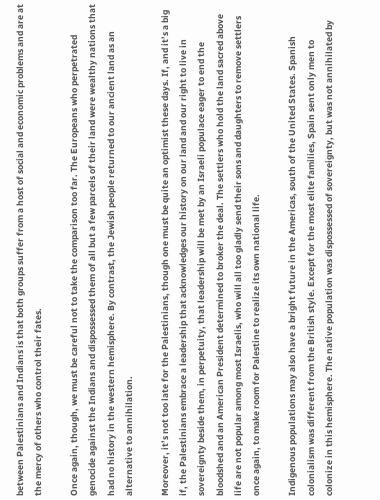between Palestinians and Indians is that both groups suffer from a host of social and economic problems and are at the mercy of others who control their fates.

Once again, though, we must be careful not to take the comparison too far. The Europeans who perpetrated genocide against the Indians and dispossessed them of all but a few parcels of their land were wealthy nations that had no history in the western hemisphere. By contrast, the Jewish people returned to our ancient land as an alternative to annihilation.

Moreover, it’s not too late for the Palestinians, though one must be quite an optimist these days. If, and it’s a big if, the Palestinians embrace a leadership that acknowledges our history on our land and our right to live in sovereignty beside them, in perpetuity, that leadership will be met by an Israeli populace eager to end the bloodshed and an American President determined to broker the deal. The settlers who hold the land sacred above life are not popular among most Israelis, who will all too gladly send their sons and daughters to remove settlers once again, to make room for Palestine to realize its own national life.

Indigenous populations may also have a bright future in the Americas, south of the United States. Spanish colonialism was different from the British style. Except for the most elite families, Spain sent only men to colonize in this hemisphere. The native population was dispossessed of sovereignty, but was not annihilated by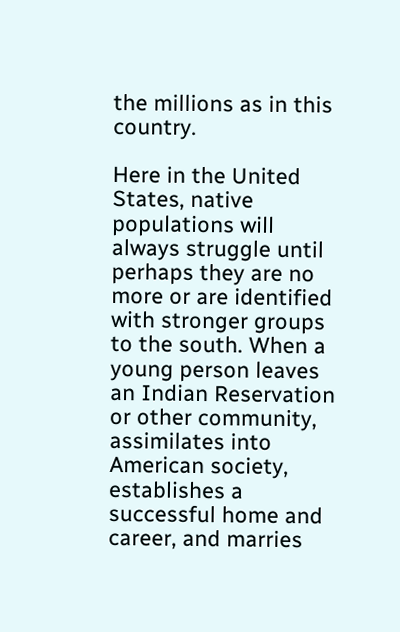the millions as in this country.

Here in the United States, native populations will always struggle until perhaps they are no more or are identified with stronger groups to the south. When a young person leaves an Indian Reservation or other community, assimilates into American society, establishes a successful home and career, and marries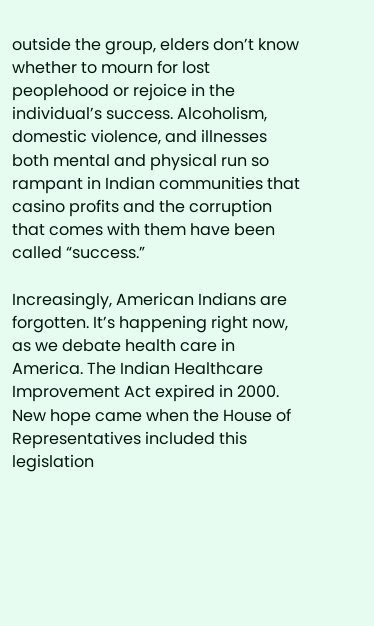outside the group, elders don’t know whether to mourn for lost peoplehood or rejoice in the individual’s success. Alcoholism, domestic violence, and illnesses both mental and physical run so rampant in Indian communities that casino profits and the corruption that comes with them have been called “success.”

Increasingly, American Indians are forgotten. It’s happening right now, as we debate health care in America. The Indian Healthcare Improvement Act expired in 2000. New hope came when the House of Representatives included this legislation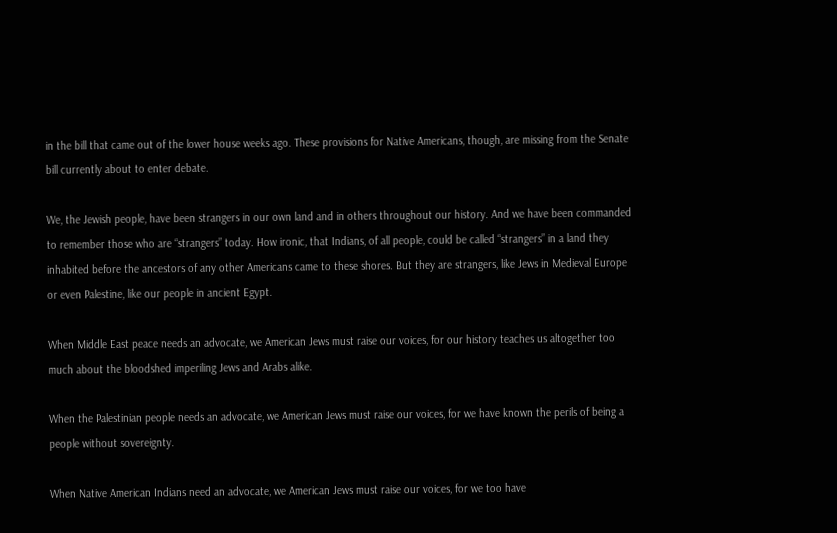in the bill that came out of the lower house weeks ago. These provisions for Native Americans, though, are missing from the Senate bill currently about to enter debate.

We, the Jewish people, have been strangers in our own land and in others throughout our history. And we have been commanded to remember those who are “strangers” today. How ironic, that Indians, of all people, could be called “strangers” in a land they inhabited before the ancestors of any other Americans came to these shores. But they are strangers, like Jews in Medieval Europe or even Palestine, like our people in ancient Egypt.

When Middle East peace needs an advocate, we American Jews must raise our voices, for our history teaches us altogether too much about the bloodshed imperiling Jews and Arabs alike.

When the Palestinian people needs an advocate, we American Jews must raise our voices, for we have known the perils of being a people without sovereignty.

When Native American Indians need an advocate, we American Jews must raise our voices, for we too have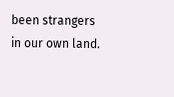been strangers in our own land.